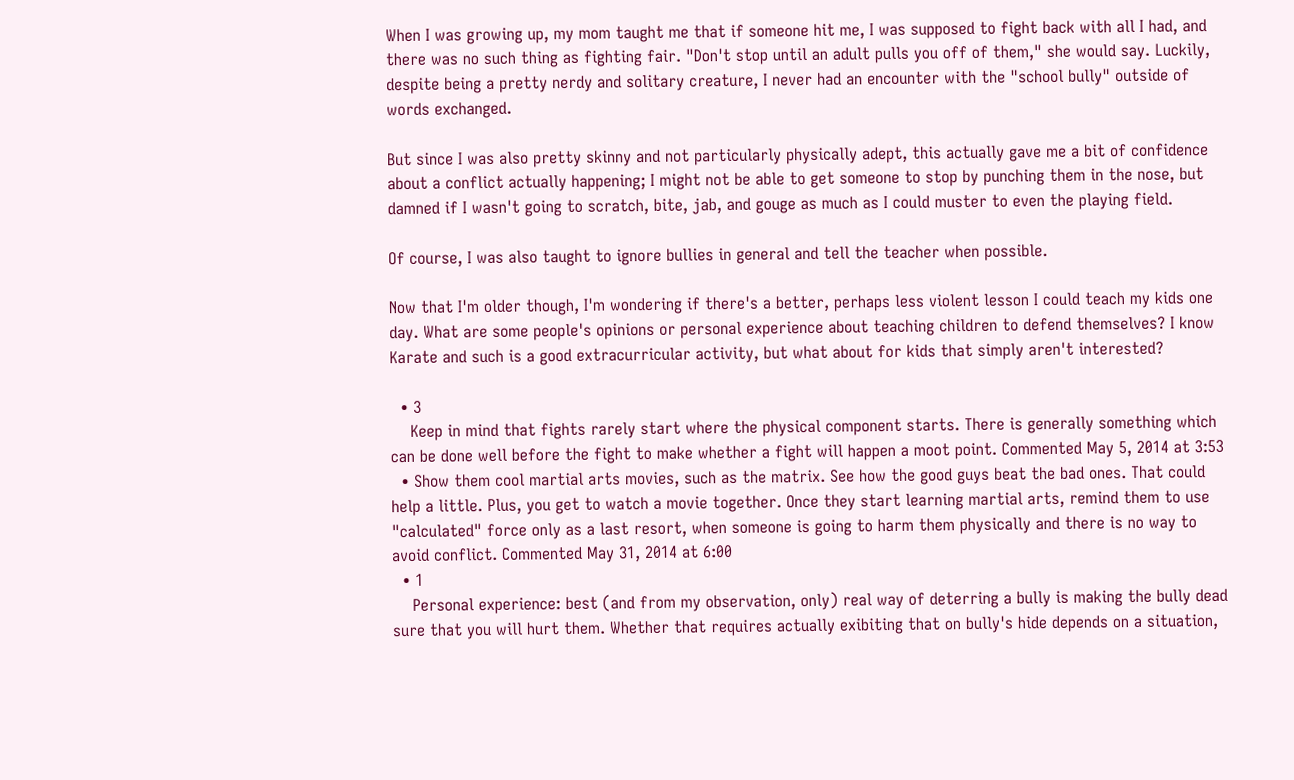When I was growing up, my mom taught me that if someone hit me, I was supposed to fight back with all I had, and there was no such thing as fighting fair. "Don't stop until an adult pulls you off of them," she would say. Luckily, despite being a pretty nerdy and solitary creature, I never had an encounter with the "school bully" outside of words exchanged.

But since I was also pretty skinny and not particularly physically adept, this actually gave me a bit of confidence about a conflict actually happening; I might not be able to get someone to stop by punching them in the nose, but damned if I wasn't going to scratch, bite, jab, and gouge as much as I could muster to even the playing field.

Of course, I was also taught to ignore bullies in general and tell the teacher when possible.

Now that I'm older though, I'm wondering if there's a better, perhaps less violent lesson I could teach my kids one day. What are some people's opinions or personal experience about teaching children to defend themselves? I know Karate and such is a good extracurricular activity, but what about for kids that simply aren't interested?

  • 3
    Keep in mind that fights rarely start where the physical component starts. There is generally something which can be done well before the fight to make whether a fight will happen a moot point. Commented May 5, 2014 at 3:53
  • Show them cool martial arts movies, such as the matrix. See how the good guys beat the bad ones. That could help a little. Plus, you get to watch a movie together. Once they start learning martial arts, remind them to use "calculated" force only as a last resort, when someone is going to harm them physically and there is no way to avoid conflict. Commented May 31, 2014 at 6:00
  • 1
    Personal experience: best (and from my observation, only) real way of deterring a bully is making the bully dead sure that you will hurt them. Whether that requires actually exibiting that on bully's hide depends on a situation,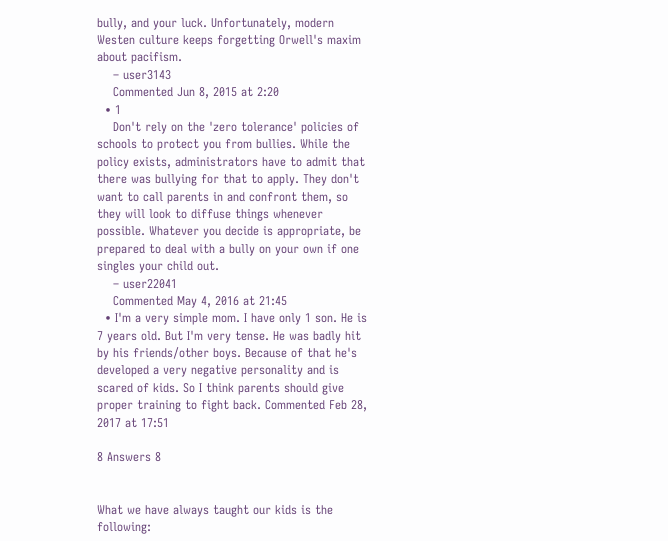bully, and your luck. Unfortunately, modern Westen culture keeps forgetting Orwell's maxim about pacifism.
    – user3143
    Commented Jun 8, 2015 at 2:20
  • 1
    Don't rely on the 'zero tolerance' policies of schools to protect you from bullies. While the policy exists, administrators have to admit that there was bullying for that to apply. They don't want to call parents in and confront them, so they will look to diffuse things whenever possible. Whatever you decide is appropriate, be prepared to deal with a bully on your own if one singles your child out.
    – user22041
    Commented May 4, 2016 at 21:45
  • I'm a very simple mom. I have only 1 son. He is 7 years old. But I'm very tense. He was badly hit by his friends/other boys. Because of that he's developed a very negative personality and is scared of kids. So I think parents should give proper training to fight back. Commented Feb 28, 2017 at 17:51

8 Answers 8


What we have always taught our kids is the following: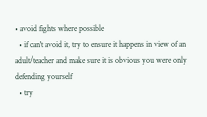• avoid fights where possible
  • if can't avoid it, try to ensure it happens in view of an adult/teacher and make sure it is obvious you were only defending yourself
  • try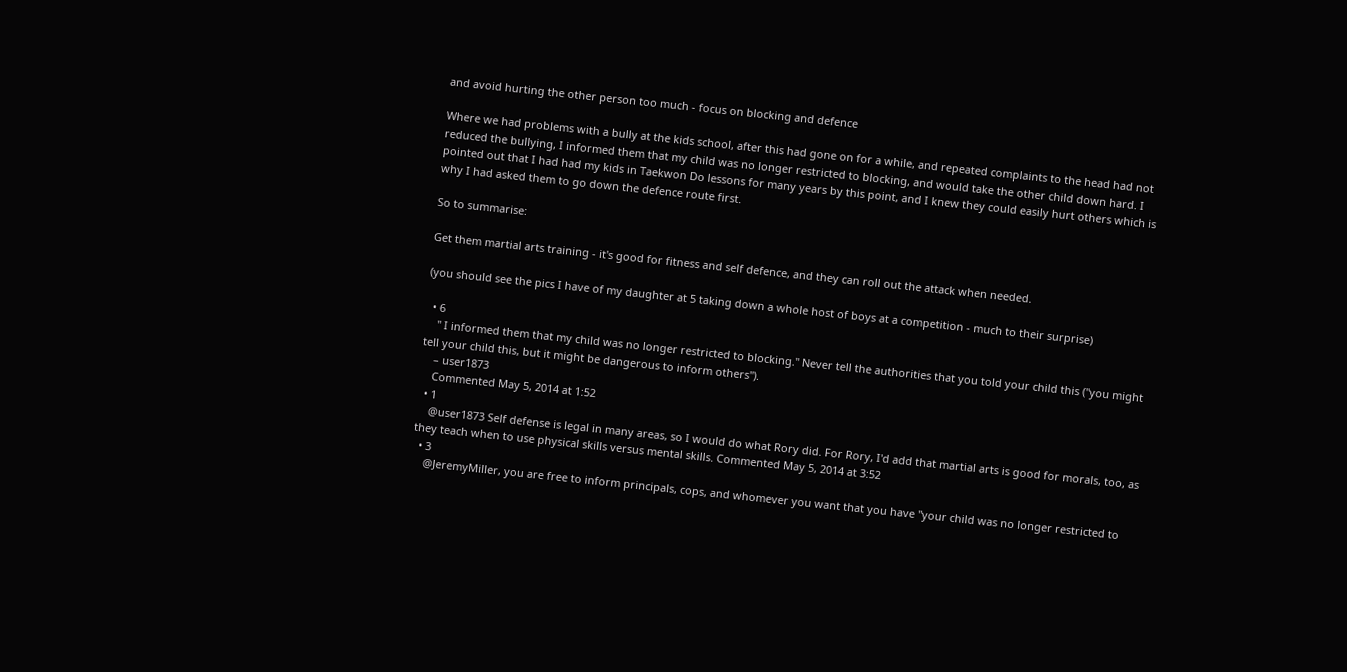and avoid hurting the other person too much - focus on blocking and defence

Where we had problems with a bully at the kids school, after this had gone on for a while, and repeated complaints to the head had not reduced the bullying, I informed them that my child was no longer restricted to blocking, and would take the other child down hard. I pointed out that I had had my kids in Taekwon Do lessons for many years by this point, and I knew they could easily hurt others which is why I had asked them to go down the defence route first.

So to summarise:

Get them martial arts training - it's good for fitness and self defence, and they can roll out the attack when needed.

(you should see the pics I have of my daughter at 5 taking down a whole host of boys at a competition - much to their surprise)

  • 6
    " I informed them that my child was no longer restricted to blocking." Never tell the authorities that you told your child this ("you might tell your child this, but it might be dangerous to inform others").
    – user1873
    Commented May 5, 2014 at 1:52
  • 1
    @user1873 Self defense is legal in many areas, so I would do what Rory did. For Rory, I'd add that martial arts is good for morals, too, as they teach when to use physical skills versus mental skills. Commented May 5, 2014 at 3:52
  • 3
    @JeremyMiller, you are free to inform principals, cops, and whomever you want that you have "your child was no longer restricted to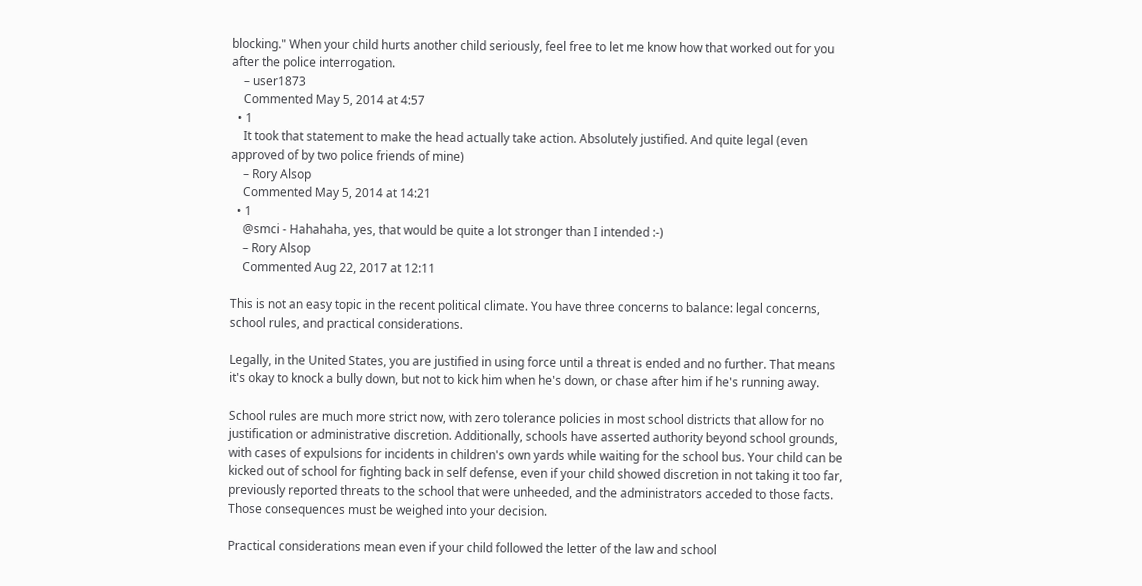blocking." When your child hurts another child seriously, feel free to let me know how that worked out for you after the police interrogation.
    – user1873
    Commented May 5, 2014 at 4:57
  • 1
    It took that statement to make the head actually take action. Absolutely justified. And quite legal (even approved of by two police friends of mine)
    – Rory Alsop
    Commented May 5, 2014 at 14:21
  • 1
    @smci - Hahahaha, yes, that would be quite a lot stronger than I intended :-)
    – Rory Alsop
    Commented Aug 22, 2017 at 12:11

This is not an easy topic in the recent political climate. You have three concerns to balance: legal concerns, school rules, and practical considerations.

Legally, in the United States, you are justified in using force until a threat is ended and no further. That means it's okay to knock a bully down, but not to kick him when he's down, or chase after him if he's running away.

School rules are much more strict now, with zero tolerance policies in most school districts that allow for no justification or administrative discretion. Additionally, schools have asserted authority beyond school grounds, with cases of expulsions for incidents in children's own yards while waiting for the school bus. Your child can be kicked out of school for fighting back in self defense, even if your child showed discretion in not taking it too far, previously reported threats to the school that were unheeded, and the administrators acceded to those facts. Those consequences must be weighed into your decision.

Practical considerations mean even if your child followed the letter of the law and school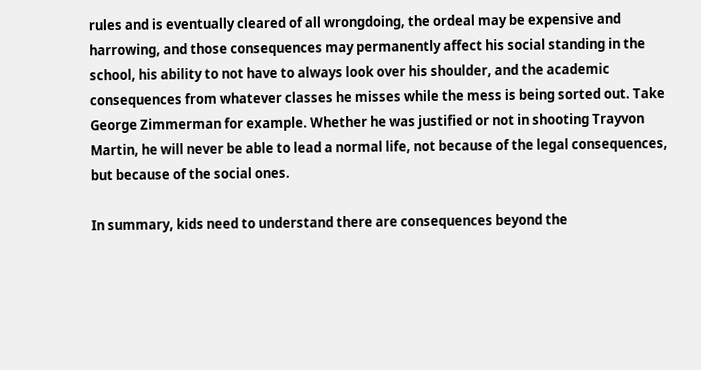rules and is eventually cleared of all wrongdoing, the ordeal may be expensive and harrowing, and those consequences may permanently affect his social standing in the school, his ability to not have to always look over his shoulder, and the academic consequences from whatever classes he misses while the mess is being sorted out. Take George Zimmerman for example. Whether he was justified or not in shooting Trayvon Martin, he will never be able to lead a normal life, not because of the legal consequences, but because of the social ones.

In summary, kids need to understand there are consequences beyond the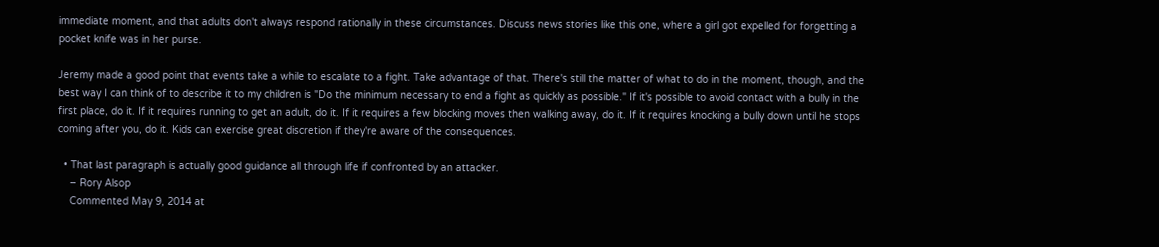immediate moment, and that adults don't always respond rationally in these circumstances. Discuss news stories like this one, where a girl got expelled for forgetting a pocket knife was in her purse.

Jeremy made a good point that events take a while to escalate to a fight. Take advantage of that. There's still the matter of what to do in the moment, though, and the best way I can think of to describe it to my children is "Do the minimum necessary to end a fight as quickly as possible." If it's possible to avoid contact with a bully in the first place, do it. If it requires running to get an adult, do it. If it requires a few blocking moves then walking away, do it. If it requires knocking a bully down until he stops coming after you, do it. Kids can exercise great discretion if they're aware of the consequences.

  • That last paragraph is actually good guidance all through life if confronted by an attacker.
    – Rory Alsop
    Commented May 9, 2014 at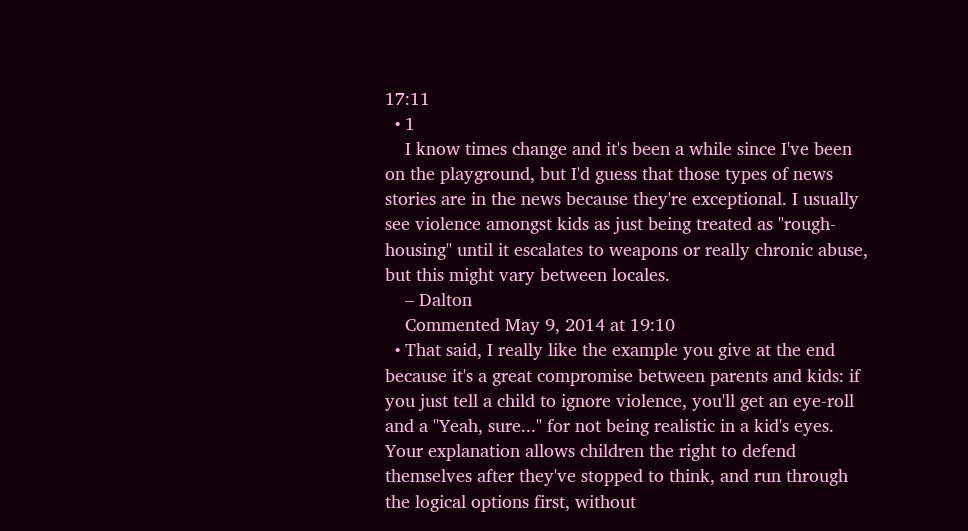17:11
  • 1
    I know times change and it's been a while since I've been on the playground, but I'd guess that those types of news stories are in the news because they're exceptional. I usually see violence amongst kids as just being treated as "rough-housing" until it escalates to weapons or really chronic abuse, but this might vary between locales.
    – Dalton
    Commented May 9, 2014 at 19:10
  • That said, I really like the example you give at the end because it's a great compromise between parents and kids: if you just tell a child to ignore violence, you'll get an eye-roll and a "Yeah, sure..." for not being realistic in a kid's eyes. Your explanation allows children the right to defend themselves after they've stopped to think, and run through the logical options first, without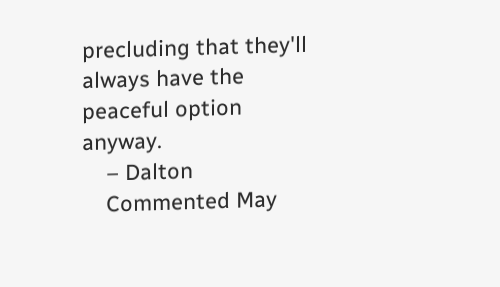precluding that they'll always have the peaceful option anyway.
    – Dalton
    Commented May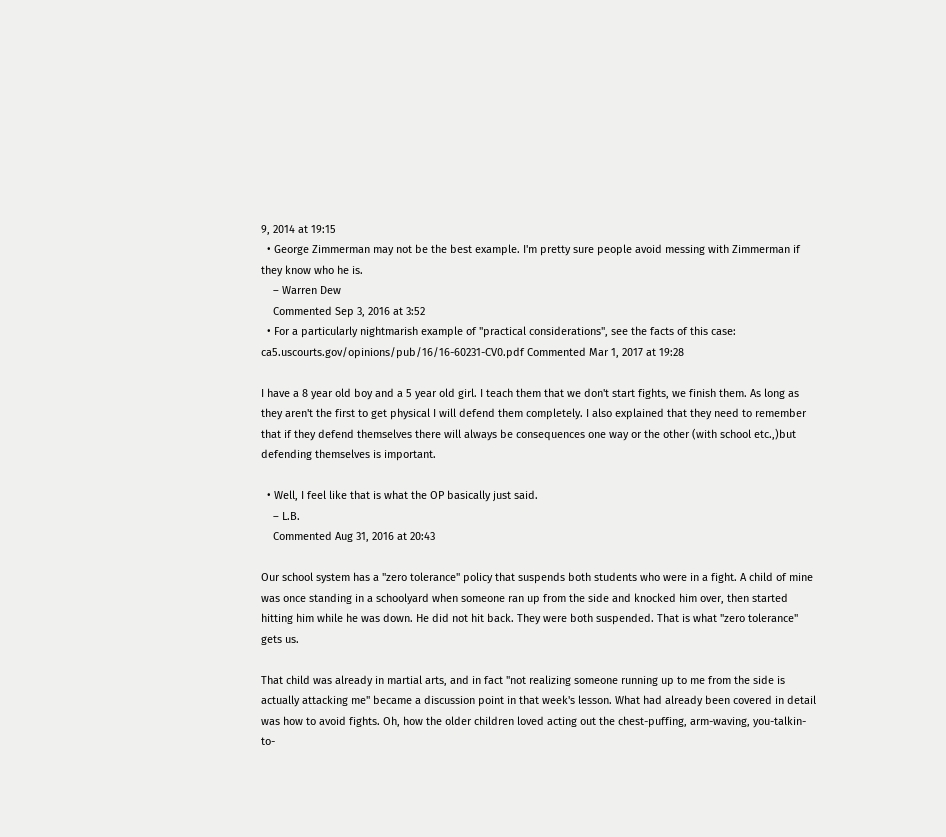9, 2014 at 19:15
  • George Zimmerman may not be the best example. I'm pretty sure people avoid messing with Zimmerman if they know who he is.
    – Warren Dew
    Commented Sep 3, 2016 at 3:52
  • For a particularly nightmarish example of "practical considerations", see the facts of this case: ca5.uscourts.gov/opinions/pub/16/16-60231-CV0.pdf Commented Mar 1, 2017 at 19:28

I have a 8 year old boy and a 5 year old girl. I teach them that we don't start fights, we finish them. As long as they aren't the first to get physical I will defend them completely. I also explained that they need to remember that if they defend themselves there will always be consequences one way or the other (with school etc.,)but defending themselves is important.

  • Well, I feel like that is what the OP basically just said.
    – L.B.
    Commented Aug 31, 2016 at 20:43

Our school system has a "zero tolerance" policy that suspends both students who were in a fight. A child of mine was once standing in a schoolyard when someone ran up from the side and knocked him over, then started hitting him while he was down. He did not hit back. They were both suspended. That is what "zero tolerance" gets us.

That child was already in martial arts, and in fact "not realizing someone running up to me from the side is actually attacking me" became a discussion point in that week's lesson. What had already been covered in detail was how to avoid fights. Oh, how the older children loved acting out the chest-puffing, arm-waving, you-talkin-to-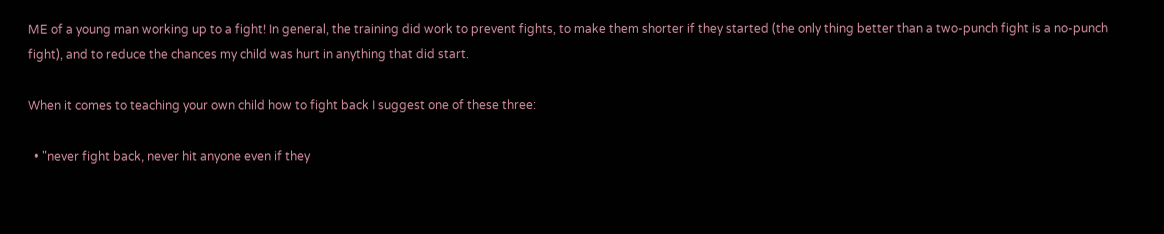ME of a young man working up to a fight! In general, the training did work to prevent fights, to make them shorter if they started (the only thing better than a two-punch fight is a no-punch fight), and to reduce the chances my child was hurt in anything that did start.

When it comes to teaching your own child how to fight back I suggest one of these three:

  • "never fight back, never hit anyone even if they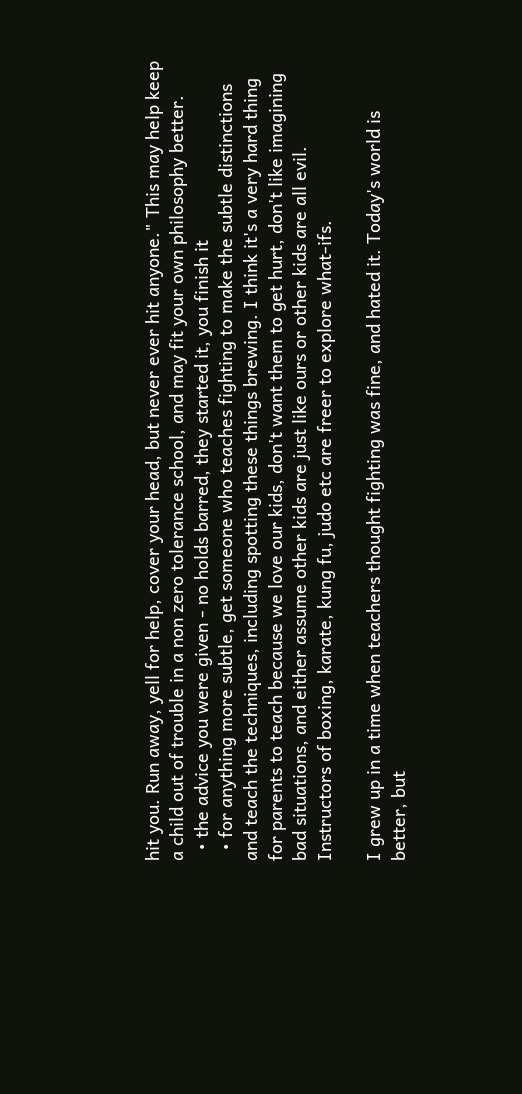hit you. Run away, yell for help, cover your head, but never ever hit anyone." This may help keep a child out of trouble in a non zero tolerance school, and may fit your own philosophy better.
  • the advice you were given - no holds barred, they started it, you finish it
  • for anything more subtle, get someone who teaches fighting to make the subtle distinctions and teach the techniques, including spotting these things brewing. I think it's a very hard thing for parents to teach because we love our kids, don't want them to get hurt, don't like imagining bad situations, and either assume other kids are just like ours or other kids are all evil. Instructors of boxing, karate, kung fu, judo etc are freer to explore what-ifs.

I grew up in a time when teachers thought fighting was fine, and hated it. Today's world is better, but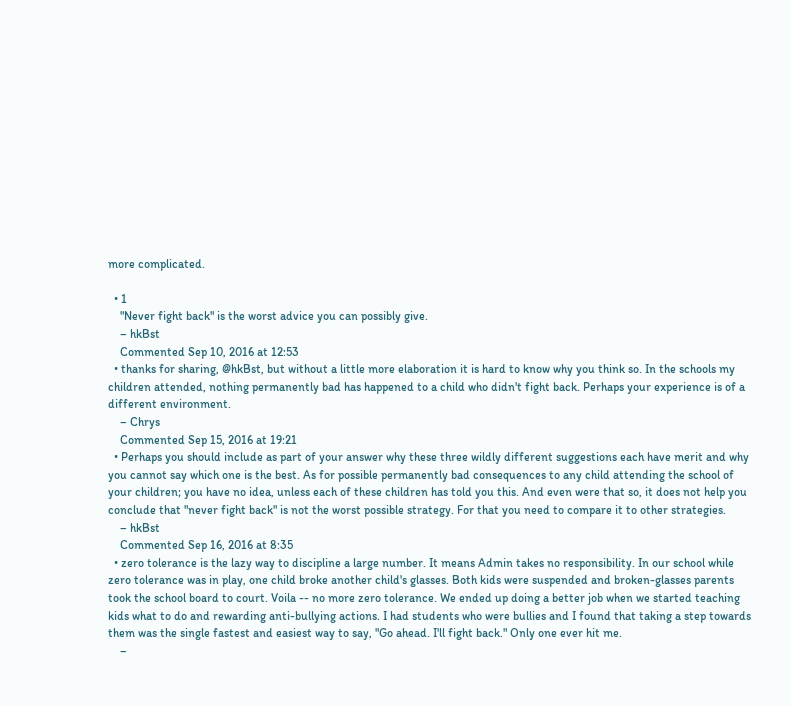more complicated.

  • 1
    "Never fight back" is the worst advice you can possibly give.
    – hkBst
    Commented Sep 10, 2016 at 12:53
  • thanks for sharing, @hkBst, but without a little more elaboration it is hard to know why you think so. In the schools my children attended, nothing permanently bad has happened to a child who didn't fight back. Perhaps your experience is of a different environment.
    – Chrys
    Commented Sep 15, 2016 at 19:21
  • Perhaps you should include as part of your answer why these three wildly different suggestions each have merit and why you cannot say which one is the best. As for possible permanently bad consequences to any child attending the school of your children; you have no idea, unless each of these children has told you this. And even were that so, it does not help you conclude that "never fight back" is not the worst possible strategy. For that you need to compare it to other strategies.
    – hkBst
    Commented Sep 16, 2016 at 8:35
  • zero tolerance is the lazy way to discipline a large number. It means Admin takes no responsibility. In our school while zero tolerance was in play, one child broke another child's glasses. Both kids were suspended and broken-glasses parents took the school board to court. Voila -- no more zero tolerance. We ended up doing a better job when we started teaching kids what to do and rewarding anti-bullying actions. I had students who were bullies and I found that taking a step towards them was the single fastest and easiest way to say, "Go ahead. I'll fight back." Only one ever hit me.
    –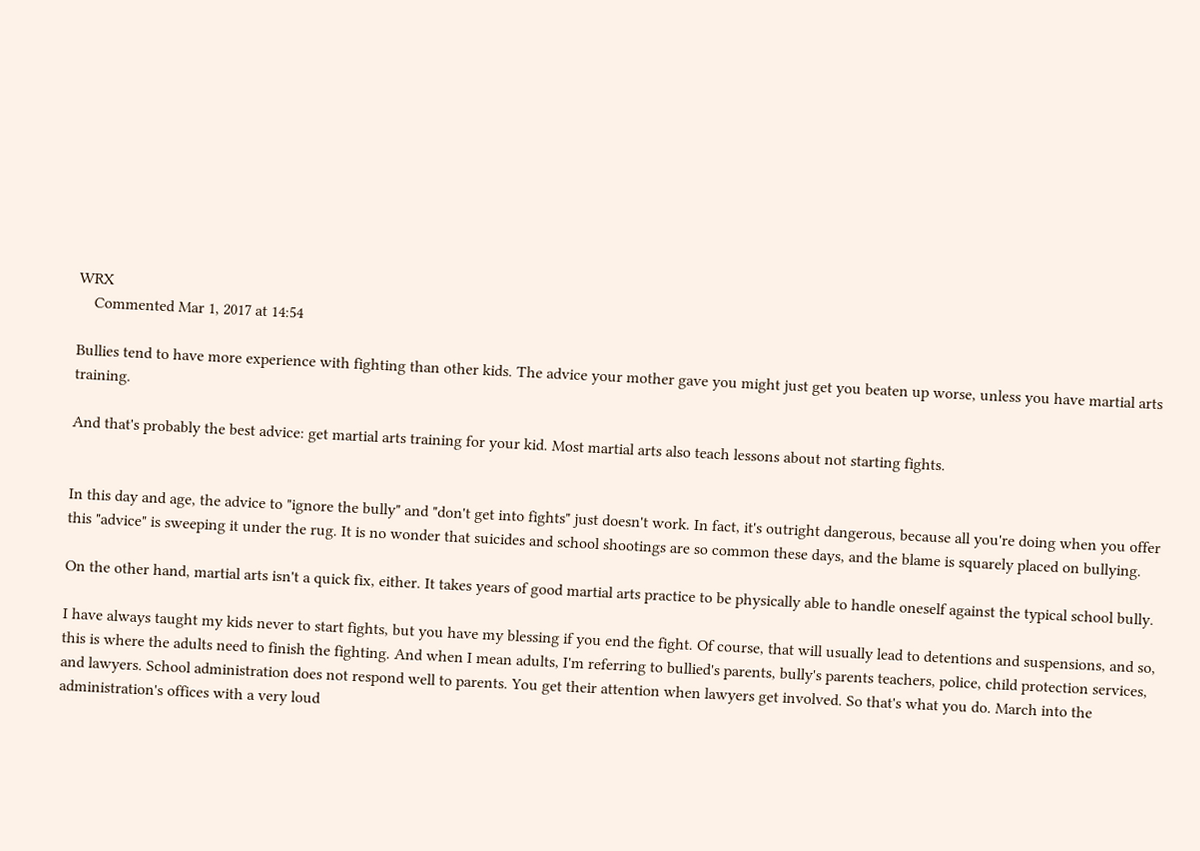WRX
    Commented Mar 1, 2017 at 14:54

Bullies tend to have more experience with fighting than other kids. The advice your mother gave you might just get you beaten up worse, unless you have martial arts training.

And that's probably the best advice: get martial arts training for your kid. Most martial arts also teach lessons about not starting fights.


In this day and age, the advice to "ignore the bully" and "don't get into fights" just doesn't work. In fact, it's outright dangerous, because all you're doing when you offer this "advice" is sweeping it under the rug. It is no wonder that suicides and school shootings are so common these days, and the blame is squarely placed on bullying.

On the other hand, martial arts isn't a quick fix, either. It takes years of good martial arts practice to be physically able to handle oneself against the typical school bully.

I have always taught my kids never to start fights, but you have my blessing if you end the fight. Of course, that will usually lead to detentions and suspensions, and so, this is where the adults need to finish the fighting. And when I mean adults, I'm referring to bullied's parents, bully's parents teachers, police, child protection services, and lawyers. School administration does not respond well to parents. You get their attention when lawyers get involved. So that's what you do. March into the administration's offices with a very loud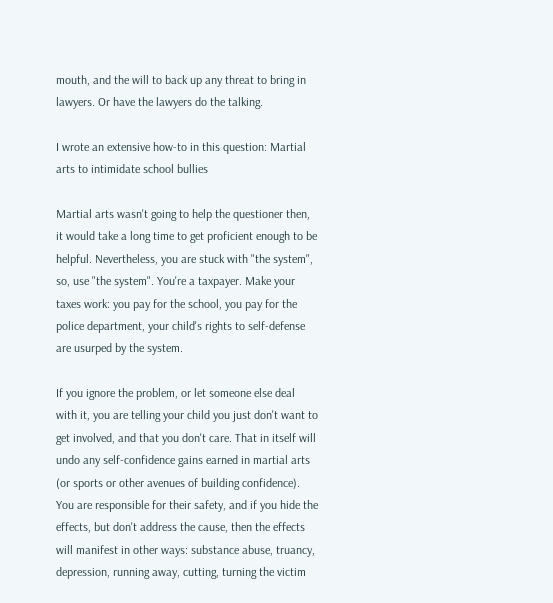mouth, and the will to back up any threat to bring in lawyers. Or have the lawyers do the talking.

I wrote an extensive how-to in this question: Martial arts to intimidate school bullies

Martial arts wasn't going to help the questioner then, it would take a long time to get proficient enough to be helpful. Nevertheless, you are stuck with "the system", so, use "the system". You're a taxpayer. Make your taxes work: you pay for the school, you pay for the police department, your child's rights to self-defense are usurped by the system.

If you ignore the problem, or let someone else deal with it, you are telling your child you just don't want to get involved, and that you don't care. That in itself will undo any self-confidence gains earned in martial arts (or sports or other avenues of building confidence). You are responsible for their safety, and if you hide the effects, but don't address the cause, then the effects will manifest in other ways: substance abuse, truancy, depression, running away, cutting, turning the victim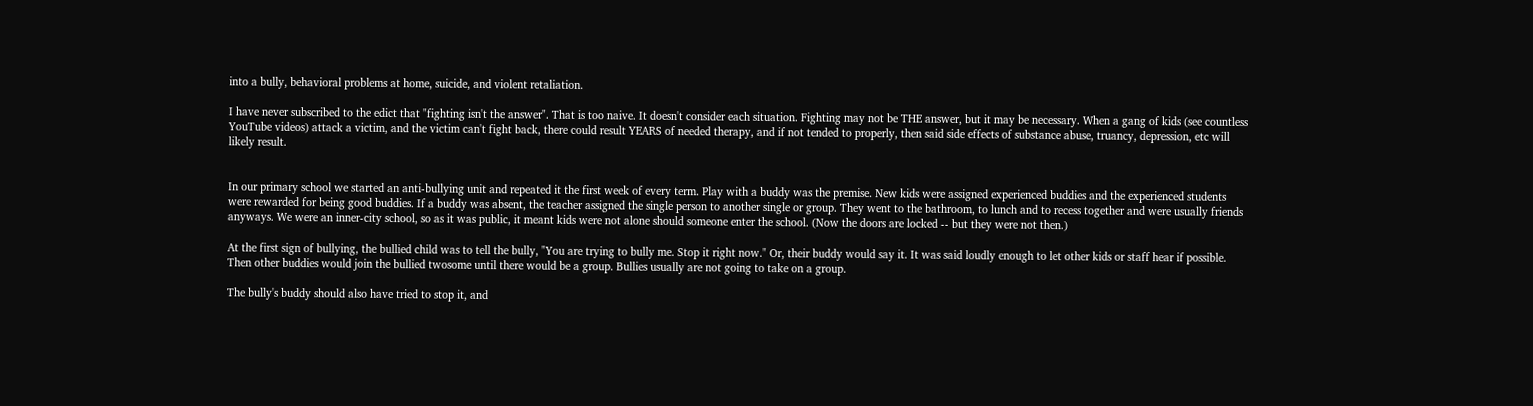into a bully, behavioral problems at home, suicide, and violent retaliation.

I have never subscribed to the edict that "fighting isn't the answer". That is too naive. It doesn't consider each situation. Fighting may not be THE answer, but it may be necessary. When a gang of kids (see countless YouTube videos) attack a victim, and the victim can't fight back, there could result YEARS of needed therapy, and if not tended to properly, then said side effects of substance abuse, truancy, depression, etc will likely result.


In our primary school we started an anti-bullying unit and repeated it the first week of every term. Play with a buddy was the premise. New kids were assigned experienced buddies and the experienced students were rewarded for being good buddies. If a buddy was absent, the teacher assigned the single person to another single or group. They went to the bathroom, to lunch and to recess together and were usually friends anyways. We were an inner-city school, so as it was public, it meant kids were not alone should someone enter the school. (Now the doors are locked -- but they were not then.)

At the first sign of bullying, the bullied child was to tell the bully, "You are trying to bully me. Stop it right now." Or, their buddy would say it. It was said loudly enough to let other kids or staff hear if possible. Then other buddies would join the bullied twosome until there would be a group. Bullies usually are not going to take on a group.

The bully's buddy should also have tried to stop it, and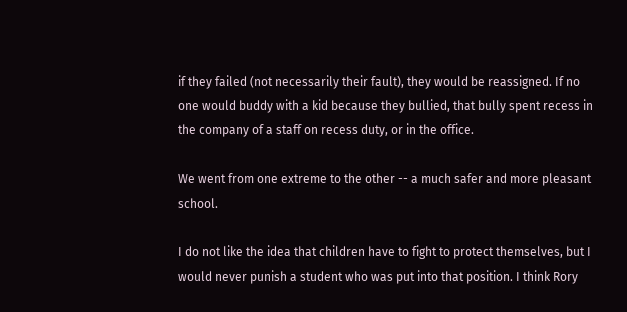if they failed (not necessarily their fault), they would be reassigned. If no one would buddy with a kid because they bullied, that bully spent recess in the company of a staff on recess duty, or in the office.

We went from one extreme to the other -- a much safer and more pleasant school.

I do not like the idea that children have to fight to protect themselves, but I would never punish a student who was put into that position. I think Rory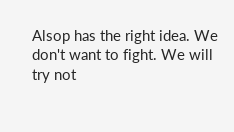Alsop has the right idea. We don't want to fight. We will try not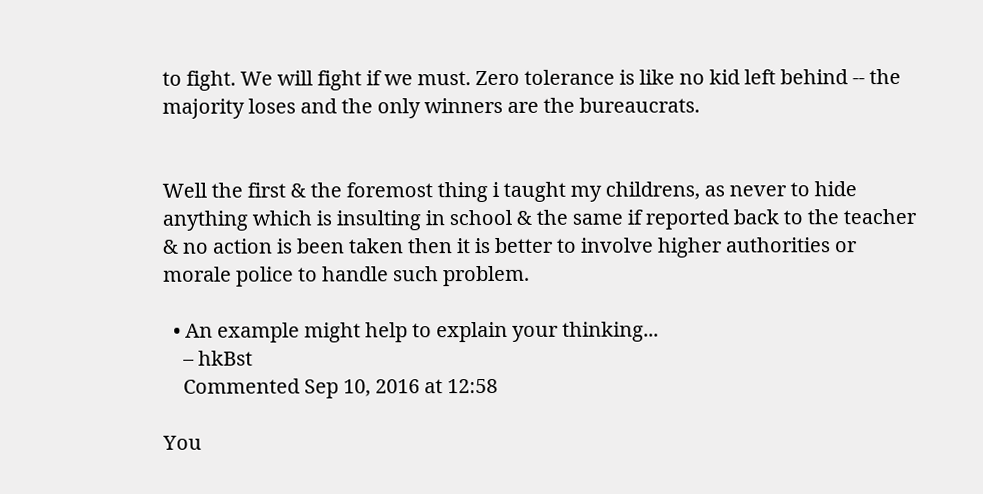to fight. We will fight if we must. Zero tolerance is like no kid left behind -- the majority loses and the only winners are the bureaucrats.


Well the first & the foremost thing i taught my childrens, as never to hide anything which is insulting in school & the same if reported back to the teacher & no action is been taken then it is better to involve higher authorities or morale police to handle such problem.

  • An example might help to explain your thinking...
    – hkBst
    Commented Sep 10, 2016 at 12:58

You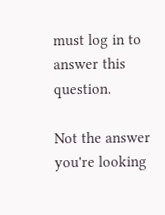must log in to answer this question.

Not the answer you're looking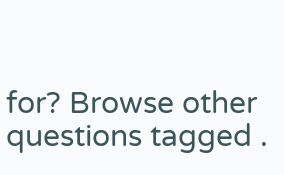for? Browse other questions tagged .